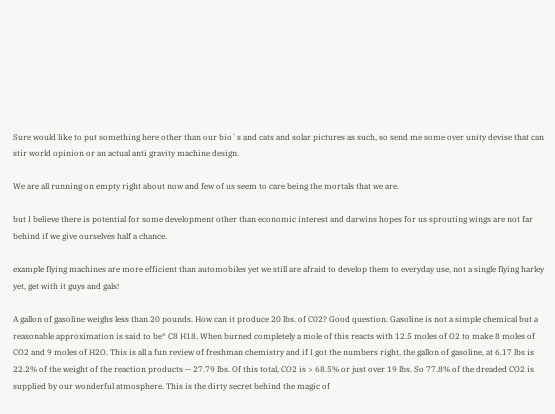Sure would like to put something here other than our bio`s and cats and solar pictures as such, so send me some over unity devise that can stir world opinion or an actual anti gravity machine design.

We are all running on empty right about now and few of us seem to care being the mortals that we are.

but I believe there is potential for some development other than economic interest and darwins hopes for us sprouting wings are not far behind if we give ourselves half a chance.

example flying machines are more efficient than automobiles yet we still are afraid to develop them to everyday use, not a single flying harley yet, get with it guys and gals!

A gallon of gasoline weighs less than 20 pounds. How can it produce 20 lbs. of C02? Good question. Gasoline is not a simple chemical but a reasonable approximation is said to be* C8 H18. When burned completely a mole of this reacts with 12.5 moles of O2 to make 8 moles of CO2 and 9 moles of H2O. This is all a fun review of freshman chemistry and if I got the numbers right, the gallon of gasoline, at 6.17 lbs is 22.2% of the weight of the reaction products -- 27.79 lbs. Of this total, CO2 is > 68.5% or just over 19 lbs. So 77.8% of the dreaded CO2 is supplied by our wonderful atmosphere. This is the dirty secret behind the magic of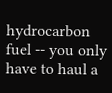hydrocarbon fuel -- you only have to haul a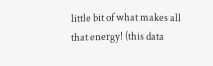little bit of what makes all that energy! (this data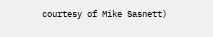courtesy of Mike Sasnett)